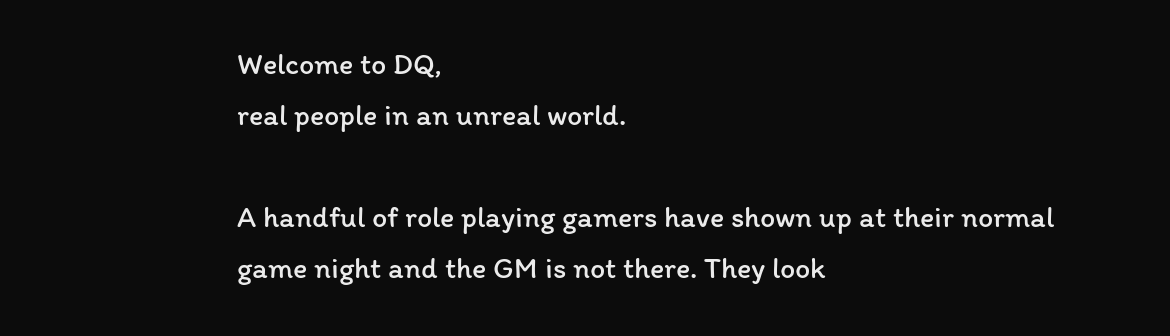Welcome to DQ,
real people in an unreal world.

A handful of role playing gamers have shown up at their normal game night and the GM is not there. They look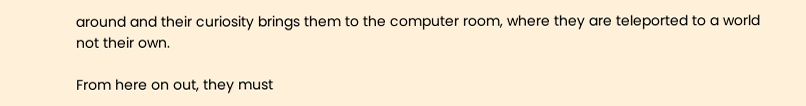around and their curiosity brings them to the computer room, where they are teleported to a world not their own.

From here on out, they must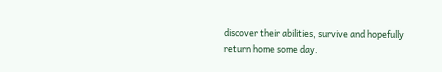discover their abilities, survive and hopefully return home some day.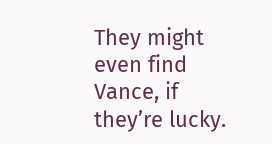They might even find Vance, if they’re lucky.